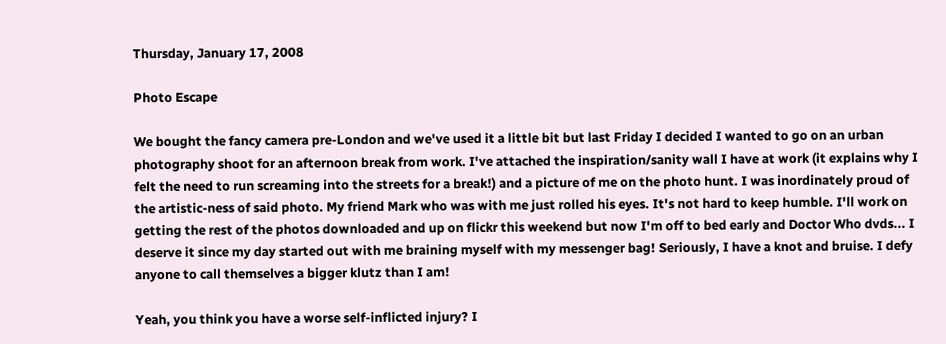Thursday, January 17, 2008

Photo Escape

We bought the fancy camera pre-London and we've used it a little bit but last Friday I decided I wanted to go on an urban photography shoot for an afternoon break from work. I've attached the inspiration/sanity wall I have at work (it explains why I felt the need to run screaming into the streets for a break!) and a picture of me on the photo hunt. I was inordinately proud of the artistic-ness of said photo. My friend Mark who was with me just rolled his eyes. It's not hard to keep humble. I'll work on getting the rest of the photos downloaded and up on flickr this weekend but now I'm off to bed early and Doctor Who dvds... I deserve it since my day started out with me braining myself with my messenger bag! Seriously, I have a knot and bruise. I defy anyone to call themselves a bigger klutz than I am!

Yeah, you think you have a worse self-inflicted injury? I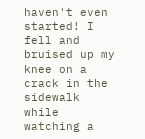haven't even started! I fell and bruised up my knee on a crack in the sidewalk while watching a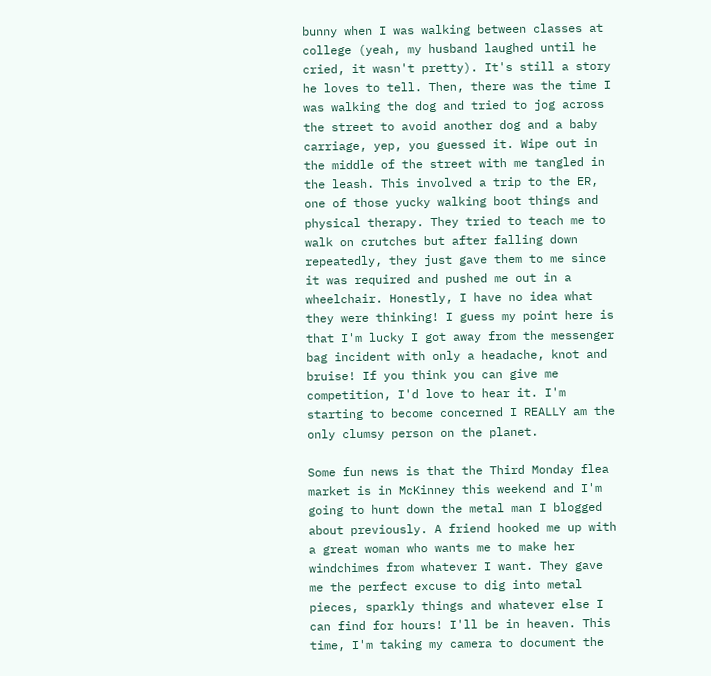bunny when I was walking between classes at college (yeah, my husband laughed until he cried, it wasn't pretty). It's still a story he loves to tell. Then, there was the time I was walking the dog and tried to jog across the street to avoid another dog and a baby carriage, yep, you guessed it. Wipe out in the middle of the street with me tangled in the leash. This involved a trip to the ER, one of those yucky walking boot things and physical therapy. They tried to teach me to walk on crutches but after falling down repeatedly, they just gave them to me since it was required and pushed me out in a wheelchair. Honestly, I have no idea what they were thinking! I guess my point here is that I'm lucky I got away from the messenger bag incident with only a headache, knot and bruise! If you think you can give me competition, I'd love to hear it. I'm starting to become concerned I REALLY am the only clumsy person on the planet.

Some fun news is that the Third Monday flea market is in McKinney this weekend and I'm going to hunt down the metal man I blogged about previously. A friend hooked me up with a great woman who wants me to make her windchimes from whatever I want. They gave me the perfect excuse to dig into metal pieces, sparkly things and whatever else I can find for hours! I'll be in heaven. This time, I'm taking my camera to document the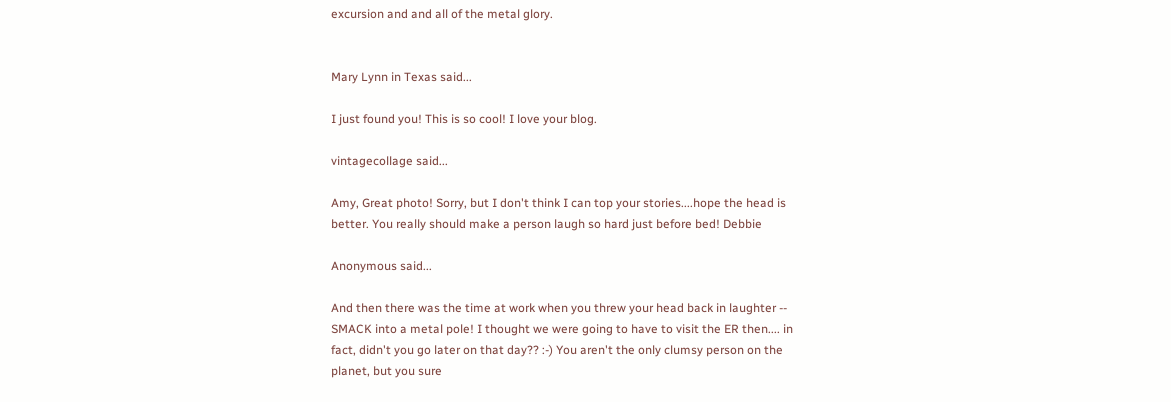excursion and and all of the metal glory.


Mary Lynn in Texas said...

I just found you! This is so cool! I love your blog.

vintagecollage said...

Amy, Great photo! Sorry, but I don't think I can top your stories....hope the head is better. You really should make a person laugh so hard just before bed! Debbie

Anonymous said...

And then there was the time at work when you threw your head back in laughter -- SMACK into a metal pole! I thought we were going to have to visit the ER then.... in fact, didn't you go later on that day?? :-) You aren't the only clumsy person on the planet, but you sure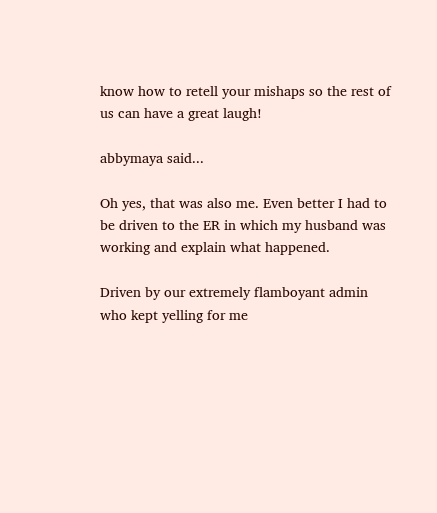know how to retell your mishaps so the rest of us can have a great laugh!

abbymaya said...

Oh yes, that was also me. Even better I had to be driven to the ER in which my husband was working and explain what happened.

Driven by our extremely flamboyant admin who kept yelling for me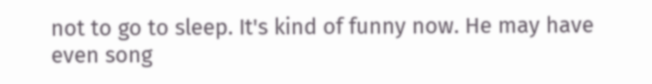not to go to sleep. It's kind of funny now. He may have even song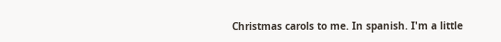Christmas carols to me. In spanish. I'm a little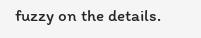fuzzy on the details.